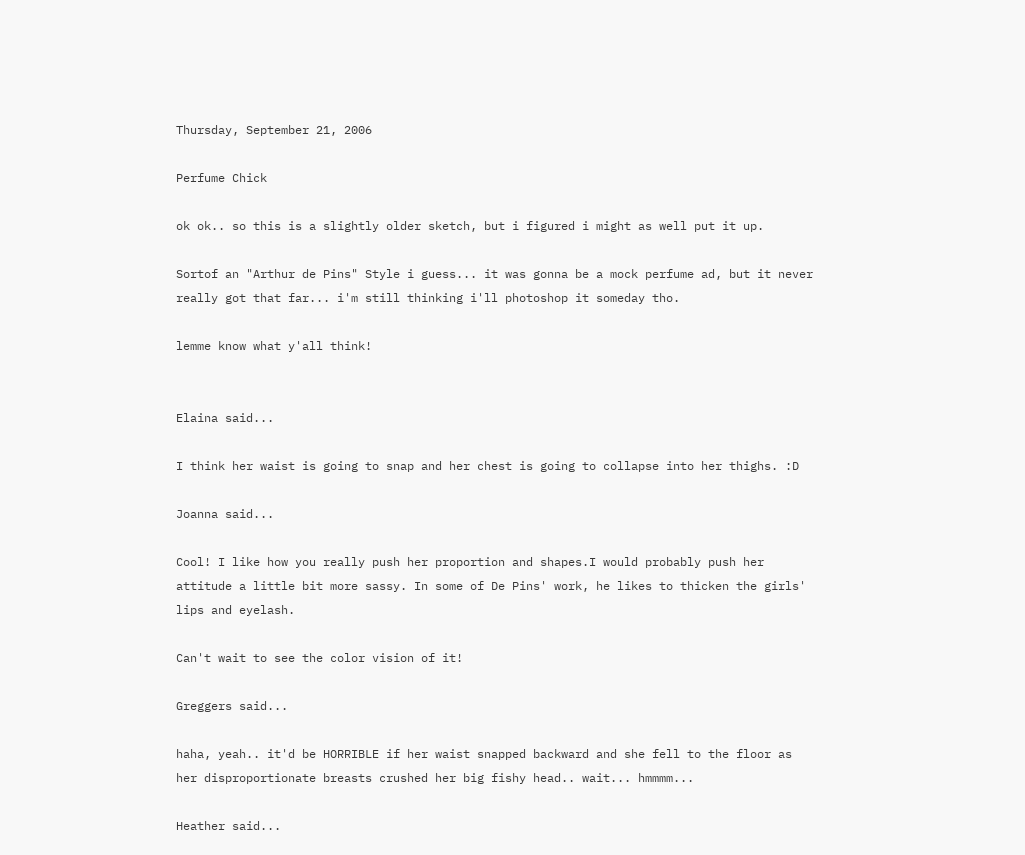Thursday, September 21, 2006

Perfume Chick

ok ok.. so this is a slightly older sketch, but i figured i might as well put it up.

Sortof an "Arthur de Pins" Style i guess... it was gonna be a mock perfume ad, but it never really got that far... i'm still thinking i'll photoshop it someday tho.

lemme know what y'all think!


Elaina said...

I think her waist is going to snap and her chest is going to collapse into her thighs. :D

Joanna said...

Cool! I like how you really push her proportion and shapes.I would probably push her attitude a little bit more sassy. In some of De Pins' work, he likes to thicken the girls' lips and eyelash.

Can't wait to see the color vision of it!

Greggers said...

haha, yeah.. it'd be HORRIBLE if her waist snapped backward and she fell to the floor as her disproportionate breasts crushed her big fishy head.. wait... hmmmm...

Heather said...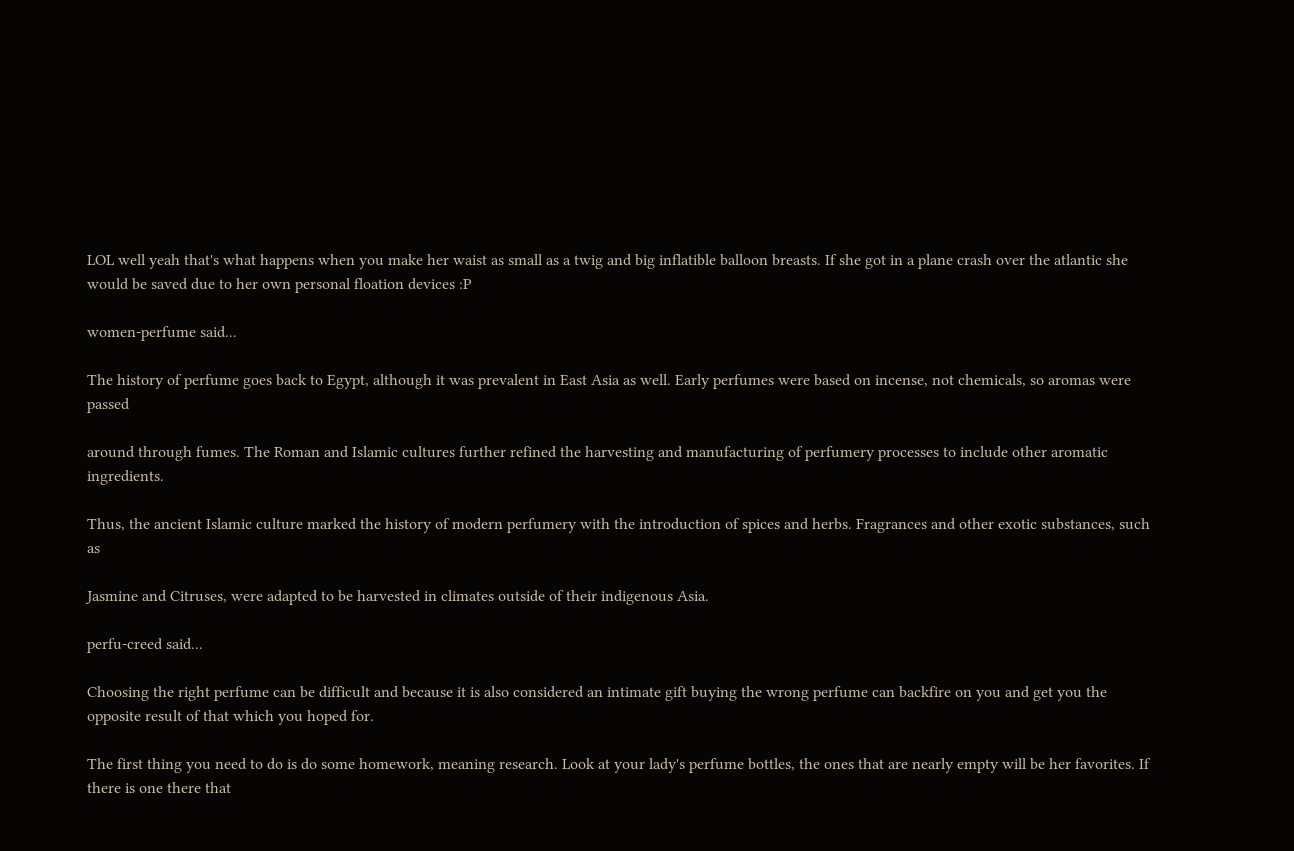LOL well yeah that's what happens when you make her waist as small as a twig and big inflatible balloon breasts. If she got in a plane crash over the atlantic she would be saved due to her own personal floation devices :P

women-perfume said...

The history of perfume goes back to Egypt, although it was prevalent in East Asia as well. Early perfumes were based on incense, not chemicals, so aromas were passed

around through fumes. The Roman and Islamic cultures further refined the harvesting and manufacturing of perfumery processes to include other aromatic ingredients.

Thus, the ancient Islamic culture marked the history of modern perfumery with the introduction of spices and herbs. Fragrances and other exotic substances, such as

Jasmine and Citruses, were adapted to be harvested in climates outside of their indigenous Asia.

perfu-creed said...

Choosing the right perfume can be difficult and because it is also considered an intimate gift buying the wrong perfume can backfire on you and get you the opposite result of that which you hoped for.

The first thing you need to do is do some homework, meaning research. Look at your lady's perfume bottles, the ones that are nearly empty will be her favorites. If there is one there that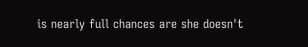is nearly full chances are she doesn't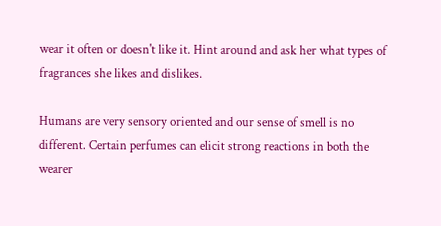wear it often or doesn't like it. Hint around and ask her what types of fragrances she likes and dislikes.

Humans are very sensory oriented and our sense of smell is no different. Certain perfumes can elicit strong reactions in both the wearer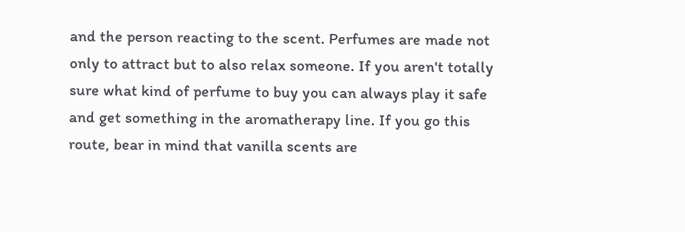and the person reacting to the scent. Perfumes are made not only to attract but to also relax someone. If you aren't totally sure what kind of perfume to buy you can always play it safe and get something in the aromatherapy line. If you go this route, bear in mind that vanilla scents are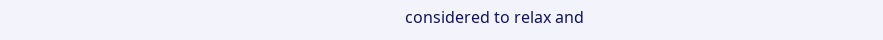considered to relax and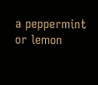a peppermint or lemon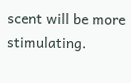scent will be more stimulating.